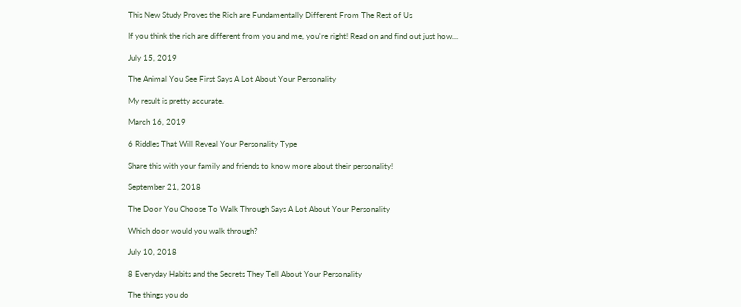This New Study Proves the Rich are Fundamentally Different From The Rest of Us

If you think the rich are different from you and me, you're right! Read on and find out just how…

July 15, 2019

The Animal You See First Says A Lot About Your Personality

My result is pretty accurate.

March 16, 2019

6 Riddles That Will Reveal Your Personality Type

Share this with your family and friends to know more about their personality!

September 21, 2018

The Door You Choose To Walk Through Says A Lot About Your Personality

Which door would you walk through?

July 10, 2018

8 Everyday Habits and the Secrets They Tell About Your Personality

The things you do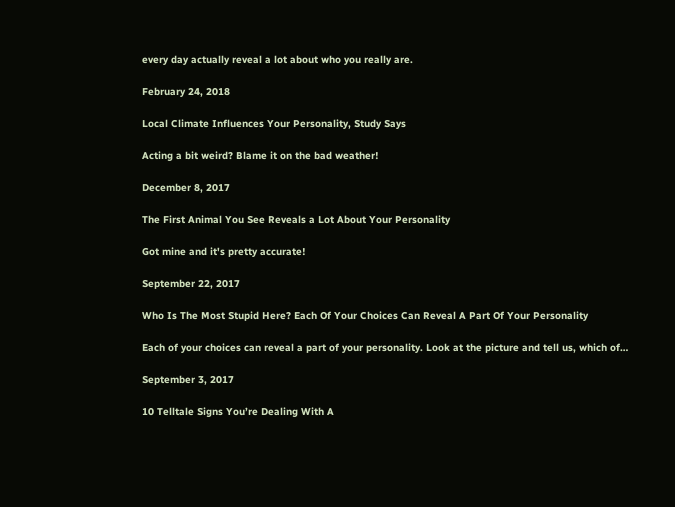every day actually reveal a lot about who you really are.

February 24, 2018

Local Climate Influences Your Personality, Study Says

Acting a bit weird? Blame it on the bad weather!

December 8, 2017

The First Animal You See Reveals a Lot About Your Personality

Got mine and it's pretty accurate!

September 22, 2017

Who Is The Most Stupid Here? Each Of Your Choices Can Reveal A Part Of Your Personality

Each of your choices can reveal a part of your personality. Look at the picture and tell us, which of…

September 3, 2017

10 Telltale Signs You’re Dealing With A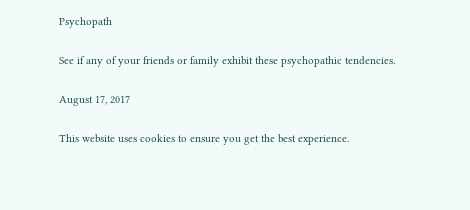Psychopath

See if any of your friends or family exhibit these psychopathic tendencies.

August 17, 2017

This website uses cookies to ensure you get the best experience.